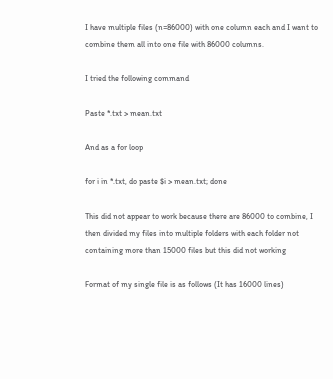I have multiple files (n=86000) with one column each and I want to combine them all into one file with 86000 columns.

I tried the following command

Paste *.txt > mean.txt

And as a for loop

for i in *.txt, do paste $i > mean.txt; done

This did not appear to work because there are 86000 to combine, I then divided my files into multiple folders with each folder not containing more than 15000 files but this did not working

Format of my single file is as follows (It has 16000 lines)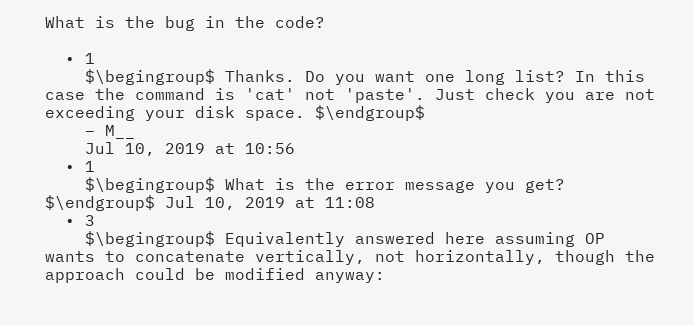What is the bug in the code?

  • 1
    $\begingroup$ Thanks. Do you want one long list? In this case the command is 'cat' not 'paste'. Just check you are not exceeding your disk space. $\endgroup$
    – M__
    Jul 10, 2019 at 10:56
  • 1
    $\begingroup$ What is the error message you get? $\endgroup$ Jul 10, 2019 at 11:08
  • 3
    $\begingroup$ Equivalently answered here assuming OP wants to concatenate vertically, not horizontally, though the approach could be modified anyway: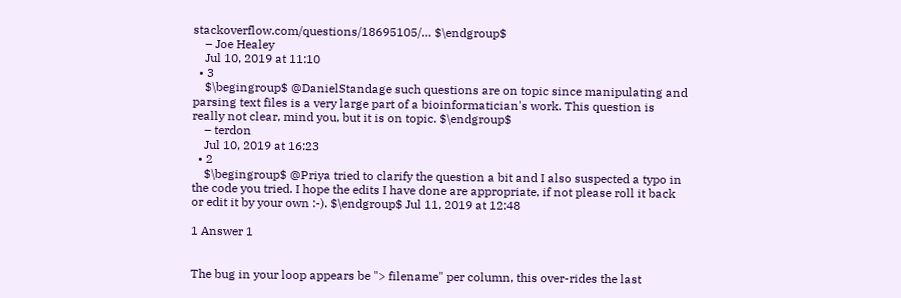stackoverflow.com/questions/18695105/… $\endgroup$
    – Joe Healey
    Jul 10, 2019 at 11:10
  • 3
    $\begingroup$ @DanielStandage such questions are on topic since manipulating and parsing text files is a very large part of a bioinformatician's work. This question is really not clear, mind you, but it is on topic. $\endgroup$
    – terdon
    Jul 10, 2019 at 16:23
  • 2
    $\begingroup$ @Priya tried to clarify the question a bit and I also suspected a typo in the code you tried. I hope the edits I have done are appropriate, if not please roll it back or edit it by your own :-). $\endgroup$ Jul 11, 2019 at 12:48

1 Answer 1


The bug in your loop appears be "> filename" per column, this over-rides the last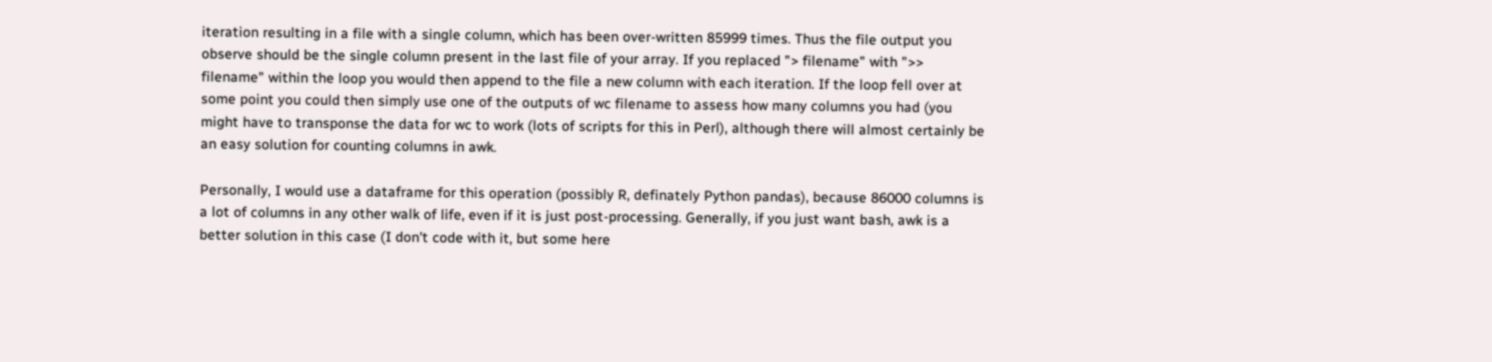iteration resulting in a file with a single column, which has been over-written 85999 times. Thus the file output you observe should be the single column present in the last file of your array. If you replaced "> filename" with ">> filename" within the loop you would then append to the file a new column with each iteration. If the loop fell over at some point you could then simply use one of the outputs of wc filename to assess how many columns you had (you might have to transponse the data for wc to work (lots of scripts for this in Perl), although there will almost certainly be an easy solution for counting columns in awk.

Personally, I would use a dataframe for this operation (possibly R, definately Python pandas), because 86000 columns is a lot of columns in any other walk of life, even if it is just post-processing. Generally, if you just want bash, awk is a better solution in this case (I don't code with it, but some here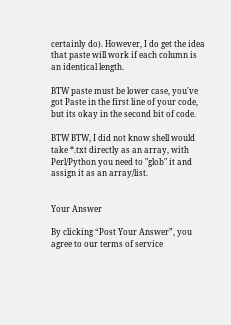certainly do). However, I do get the idea that paste will work if each column is an identical length.

BTW paste must be lower case, you've got Paste in the first line of your code, but its okay in the second bit of code.

BTW BTW, I did not know shell would take *.txt directly as an array, with Perl/Python you need to "glob" it and assign it as an array/list.


Your Answer

By clicking “Post Your Answer”, you agree to our terms of service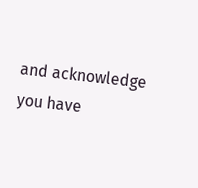and acknowledge you have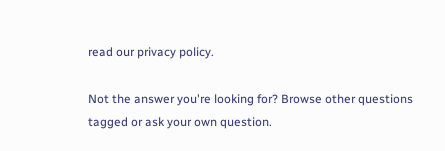read our privacy policy.

Not the answer you're looking for? Browse other questions tagged or ask your own question.